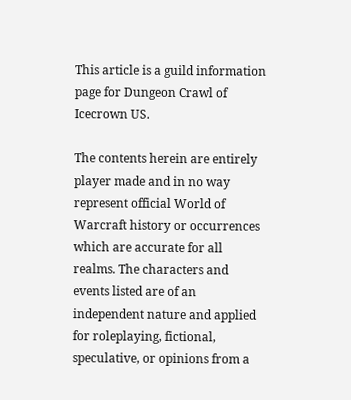This article is a guild information page for Dungeon Crawl of Icecrown US.

The contents herein are entirely player made and in no way represent official World of Warcraft history or occurrences which are accurate for all realms. The characters and events listed are of an independent nature and applied for roleplaying, fictional, speculative, or opinions from a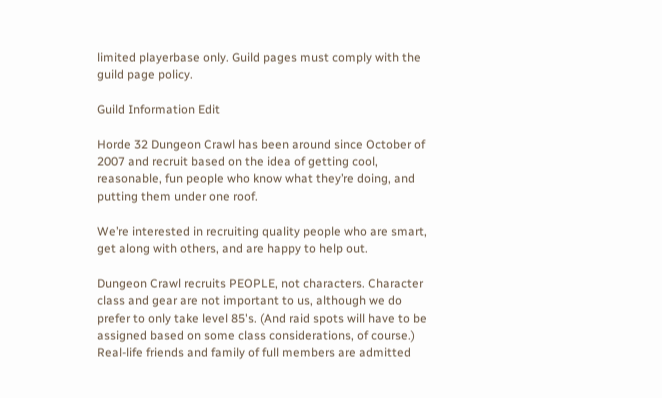limited playerbase only. Guild pages must comply with the guild page policy.

Guild Information Edit

Horde 32 Dungeon Crawl has been around since October of 2007 and recruit based on the idea of getting cool, reasonable, fun people who know what they’re doing, and putting them under one roof.

We’re interested in recruiting quality people who are smart, get along with others, and are happy to help out.

Dungeon Crawl recruits PEOPLE, not characters. Character class and gear are not important to us, although we do prefer to only take level 85's. (And raid spots will have to be assigned based on some class considerations, of course.) Real-life friends and family of full members are admitted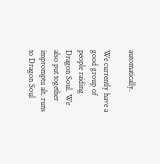automatically.

We currently have a good group of people raiding Dragon Soul. We also put together impromptu alt. runs to Dragon Soul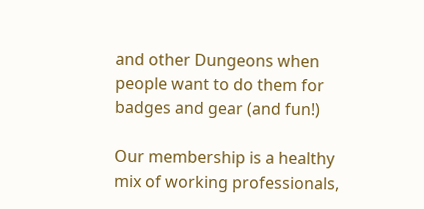and other Dungeons when people want to do them for badges and gear (and fun!)

Our membership is a healthy mix of working professionals,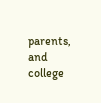parents, and college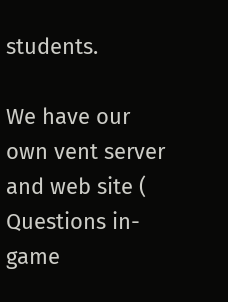students.

We have our own vent server and web site ( Questions in-game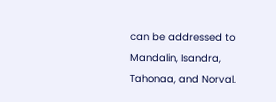can be addressed to Mandalin, Isandra, Tahonaa, and Norval.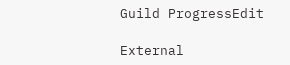Guild ProgressEdit

External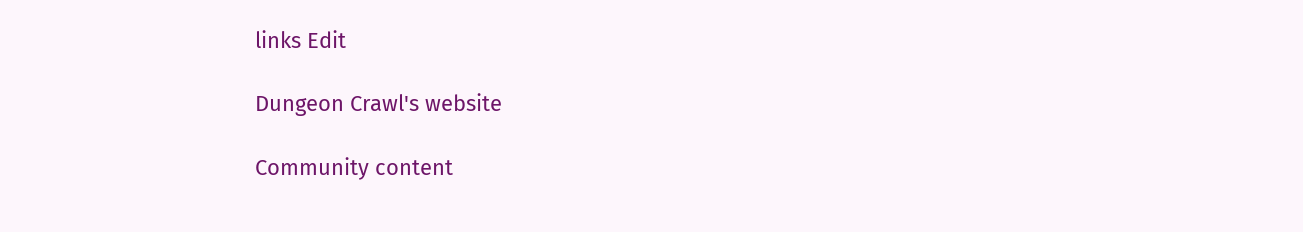links Edit

Dungeon Crawl's website

Community content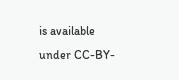is available under CC-BY-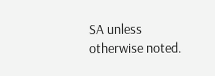SA unless otherwise noted.